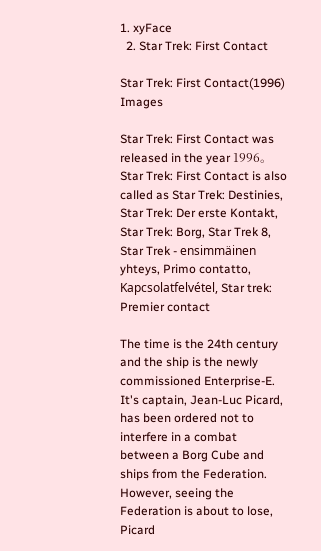1. xyFace
  2. Star Trek: First Contact

Star Trek: First Contact(1996) Images

Star Trek: First Contact was released in the year 1996。Star Trek: First Contact is also called as Star Trek: Destinies, Star Trek: Der erste Kontakt, Star Trek: Borg, Star Trek 8, Star Trek - ensimmäinen yhteys, Primo contatto, Kapcsolatfelvétel, Star trek: Premier contact

The time is the 24th century and the ship is the newly commissioned Enterprise-E. It's captain, Jean-Luc Picard, has been ordered not to interfere in a combat between a Borg Cube and ships from the Federation. However, seeing the Federation is about to lose, Picard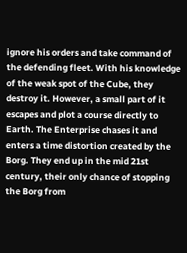ignore his orders and take command of the defending fleet. With his knowledge of the weak spot of the Cube, they destroy it. However, a small part of it escapes and plot a course directly to Earth. The Enterprise chases it and enters a time distortion created by the Borg. They end up in the mid 21st century, their only chance of stopping the Borg from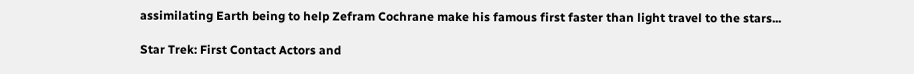assimilating Earth being to help Zefram Cochrane make his famous first faster than light travel to the stars...

Star Trek: First Contact Actors and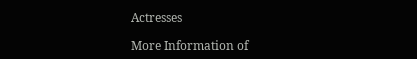Actresses

More Information of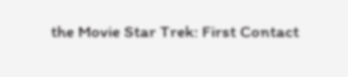the Movie Star Trek: First Contact